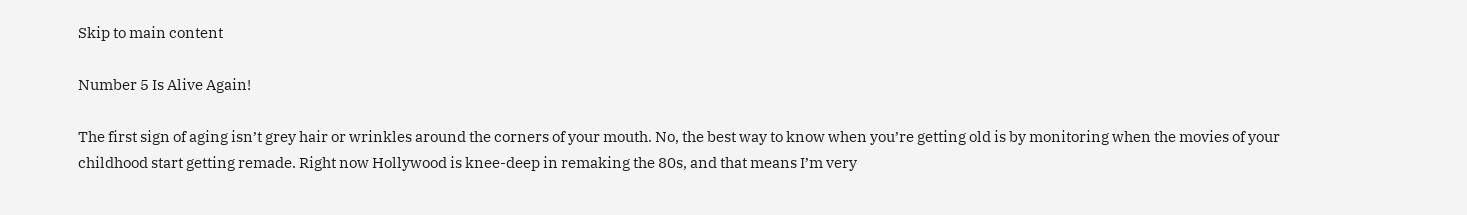Skip to main content

Number 5 Is Alive Again!

The first sign of aging isn’t grey hair or wrinkles around the corners of your mouth. No, the best way to know when you’re getting old is by monitoring when the movies of your childhood start getting remade. Right now Hollywood is knee-deep in remaking the 80s, and that means I’m very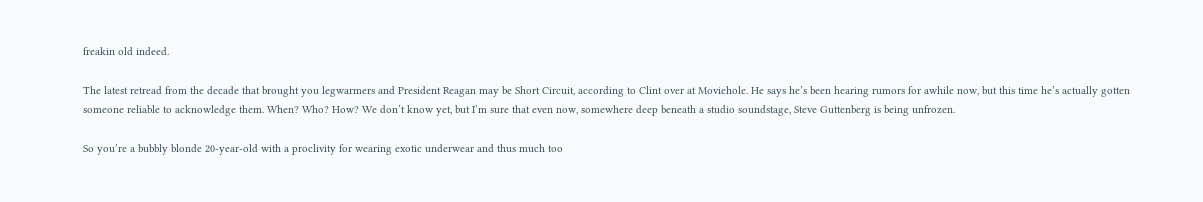freakin old indeed.

The latest retread from the decade that brought you legwarmers and President Reagan may be Short Circuit, according to Clint over at Moviehole. He says he’s been hearing rumors for awhile now, but this time he’s actually gotten someone reliable to acknowledge them. When? Who? How? We don’t know yet, but I’m sure that even now, somewhere deep beneath a studio soundstage, Steve Guttenberg is being unfrozen.

So you’re a bubbly blonde 20-year-old with a proclivity for wearing exotic underwear and thus much too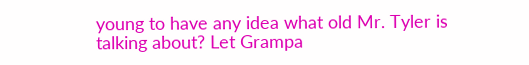young to have any idea what old Mr. Tyler is talking about? Let Grampa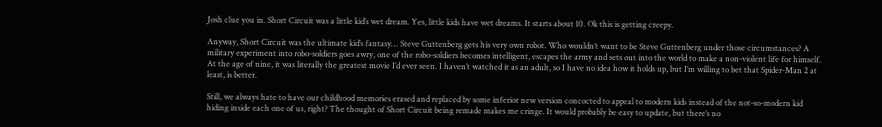Josh clue you in. Short Circuit was a little kid’s wet dream. Yes, little kids have wet dreams. It starts about 10. Ok this is getting creepy.

Anyway, Short Circuit was the ultimate kid’s fantasy… Steve Guttenberg gets his very own robot. Who wouldn’t want to be Steve Guttenberg under those circumstances? A military experiment into robo-soldiers goes awry, one of the robo-soldiers becomes intelligent, escapes the army and sets out into the world to make a non-violent life for himself. At the age of nine, it was literally the greatest movie I’d ever seen. I haven’t watched it as an adult, so I have no idea how it holds up, but I’m willing to bet that Spider-Man 2 at least, is better.

Still, we always hate to have our childhood memories erased and replaced by some inferior new version concocted to appeal to modern kids instead of the not-so-modern kid hiding inside each one of us, right? The thought of Short Circuit being remade makes me cringe. It would probably be easy to update, but there’s no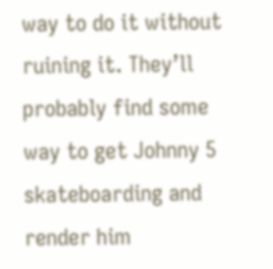way to do it without ruining it. They’ll probably find some way to get Johnny 5 skateboarding and render him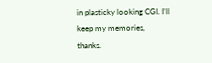in plasticky looking CGI. I’ll keep my memories, thanks.